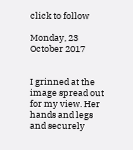click to follow

Monday, 23 October 2017


I grinned at the image spread out for my view. Her hands and legs and securely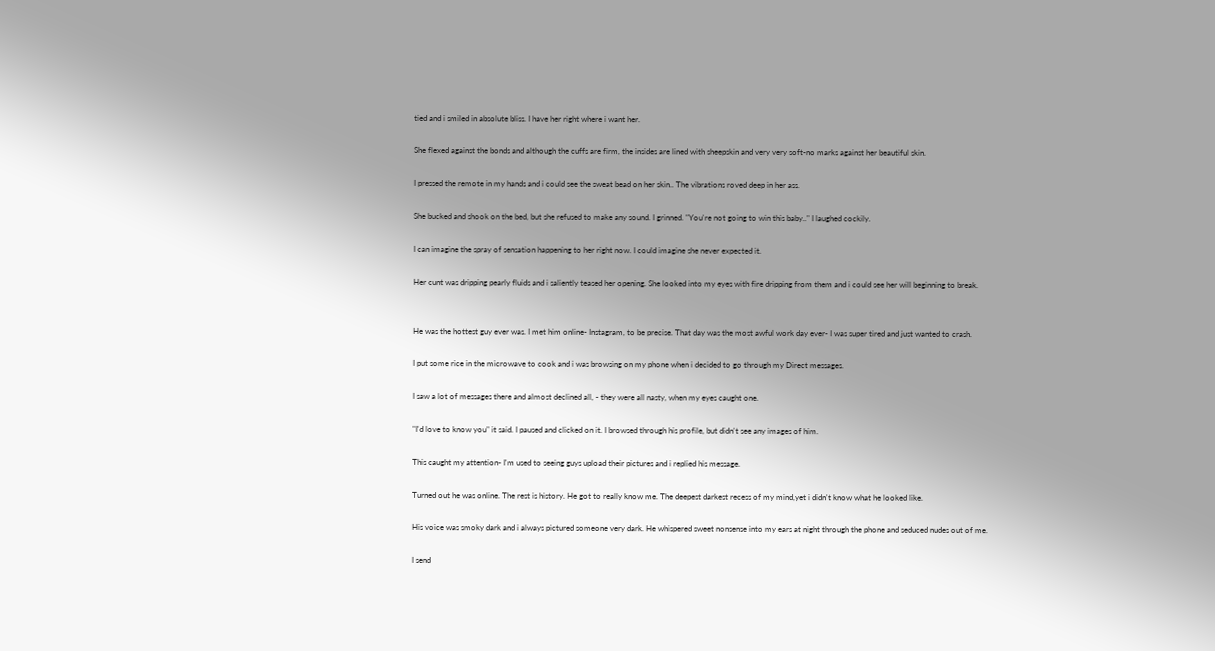tied and i smiled in absolute bliss. I have her right where i want her.

She flexed against the bonds and although the cuffs are firm, the insides are lined with sheepskin and very very soft-no marks against her beautiful skin.

I pressed the remote in my hands and i could see the sweat bead on her skin.. The vibrations roved deep in her ass.

She bucked and shook on the bed, but she refused to make any sound. I grinned. "You're not going to win this baby.." I laughed cockily.

I can imagine the spray of sensation happening to her right now. I could imagine she never expected it.

Her cunt was dripping pearly fluids and i saliently teased her opening. She looked into my eyes with fire dripping from them and i could see her will beginning to break.


He was the hottest guy ever was. I met him online- Instagram, to be precise. That day was the most awful work day ever- I was super tired and just wanted to crash.

I put some rice in the microwave to cook and i was browsing on my phone when i decided to go through my Direct messages.

I saw a lot of messages there and almost declined all, - they were all nasty, when my eyes caught one.

"I'd love to know you" it said. I paused and clicked on it. I browsed through his profile, but didn't see any images of him.

This caught my attention- I'm used to seeing guys upload their pictures and i replied his message.

Turned out he was online. The rest is history. He got to really know me. The deepest darkest recess of my mind,yet i didn't know what he looked like.

His voice was smoky dark and i always pictured someone very dark. He whispered sweet nonsense into my ears at night through the phone and seduced nudes out of me.

I send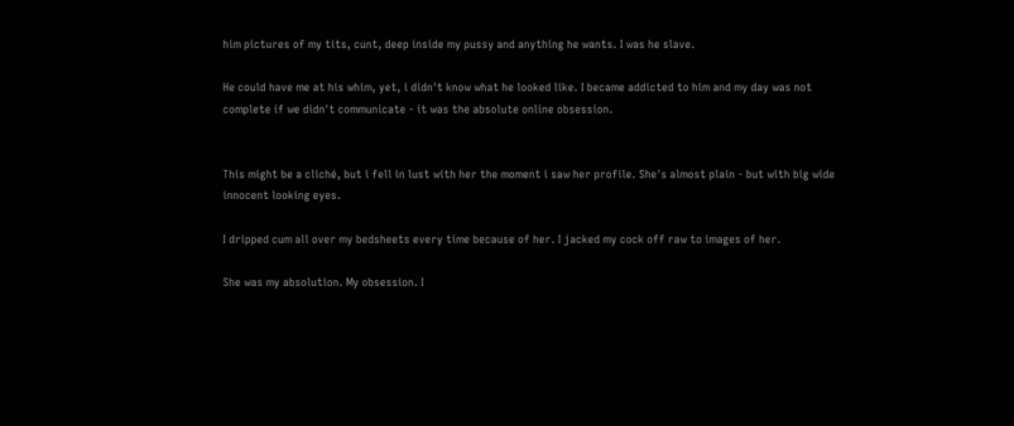him pictures of my tits, cunt, deep inside my pussy and anything he wants. I was he slave.

He could have me at his whim, yet, i didn't know what he looked like. I became addicted to him and my day was not complete if we didn't communicate - it was the absolute online obsession.


This might be a cliché, but i fell in lust with her the moment i saw her profile. She's almost plain - but with big wide innocent looking eyes.

I dripped cum all over my bedsheets every time because of her. I jacked my cock off raw to images of her.

She was my absolution. My obsession. I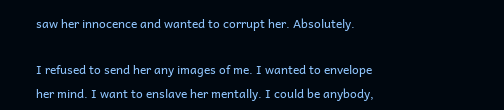saw her innocence and wanted to corrupt her. Absolutely.

I refused to send her any images of me. I wanted to envelope her mind. I want to enslave her mentally. I could be anybody,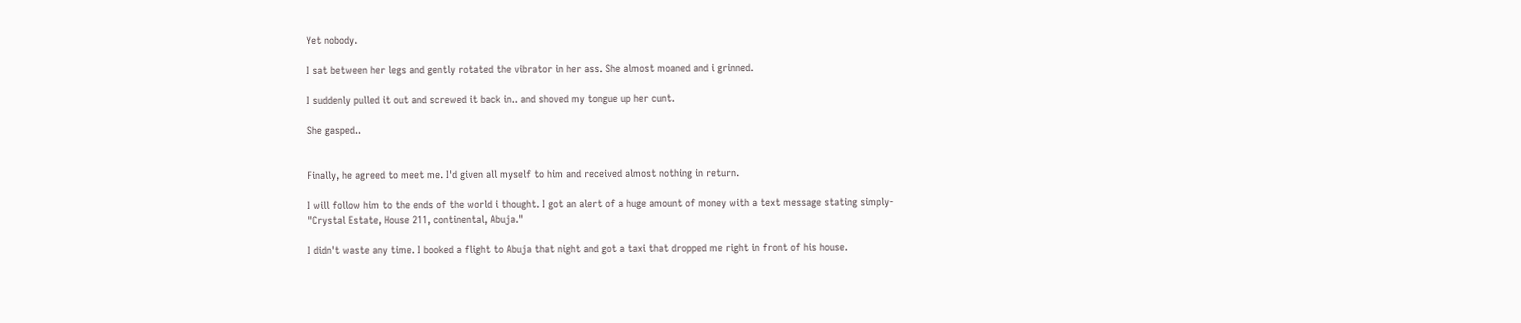Yet nobody.

I sat between her legs and gently rotated the vibrator in her ass. She almost moaned and i grinned.

I suddenly pulled it out and screwed it back in.. and shoved my tongue up her cunt.

She gasped..


Finally, he agreed to meet me. I'd given all myself to him and received almost nothing in return.

I will follow him to the ends of the world i thought. I got an alert of a huge amount of money with a text message stating simply-
"Crystal Estate, House 211, continental, Abuja."

I didn't waste any time. I booked a flight to Abuja that night and got a taxi that dropped me right in front of his house.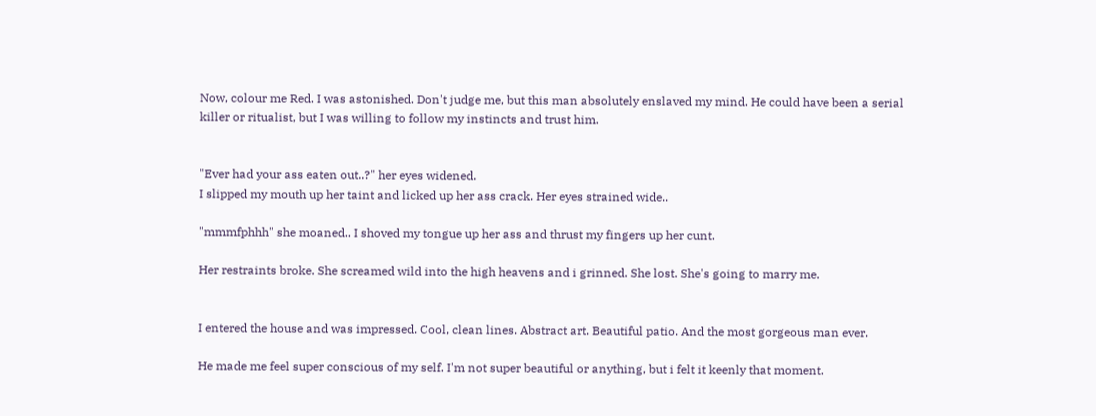Now, colour me Red. I was astonished. Don't judge me, but this man absolutely enslaved my mind. He could have been a serial killer or ritualist, but I was willing to follow my instincts and trust him.


"Ever had your ass eaten out..?" her eyes widened.
I slipped my mouth up her taint and licked up her ass crack. Her eyes strained wide..

"mmmfphhh" she moaned.. I shoved my tongue up her ass and thrust my fingers up her cunt.

Her restraints broke. She screamed wild into the high heavens and i grinned. She lost. She's going to marry me.


I entered the house and was impressed. Cool, clean lines. Abstract art. Beautiful patio. And the most gorgeous man ever.

He made me feel super conscious of my self. I'm not super beautiful or anything, but i felt it keenly that moment.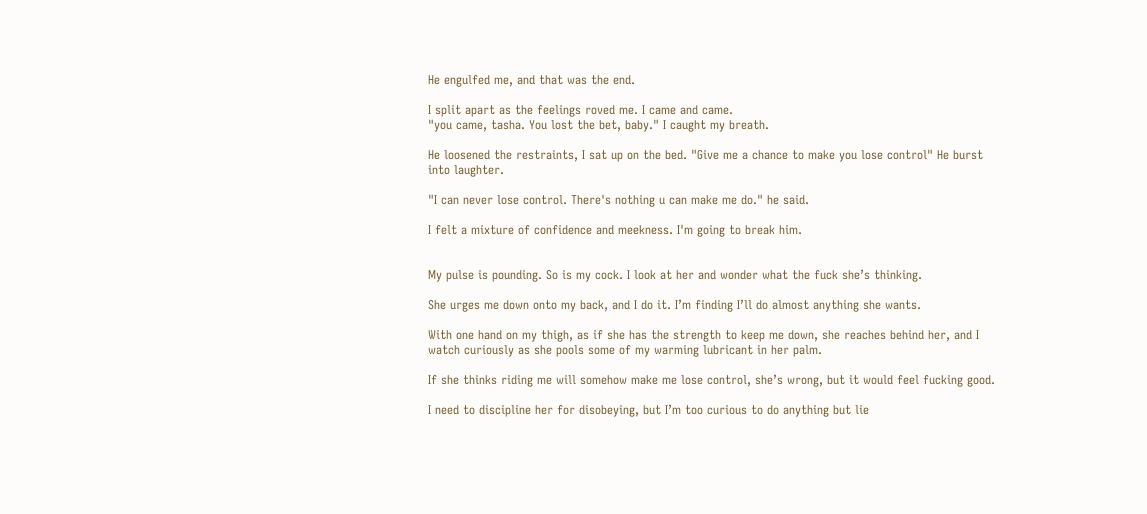He engulfed me, and that was the end.

I split apart as the feelings roved me. I came and came.
"you came, tasha. You lost the bet, baby." I caught my breath.

He loosened the restraints, I sat up on the bed. "Give me a chance to make you lose control" He burst into laughter.

"I can never lose control. There's nothing u can make me do." he said.

I felt a mixture of confidence and meekness. I'm going to break him.


My pulse is pounding. So is my cock. I look at her and wonder what the fuck she’s thinking.

She urges me down onto my back, and I do it. I’m finding I’ll do almost anything she wants.

With one hand on my thigh, as if she has the strength to keep me down, she reaches behind her, and I watch curiously as she pools some of my warming lubricant in her palm.

If she thinks riding me will somehow make me lose control, she’s wrong, but it would feel fucking good.

I need to discipline her for disobeying, but I’m too curious to do anything but lie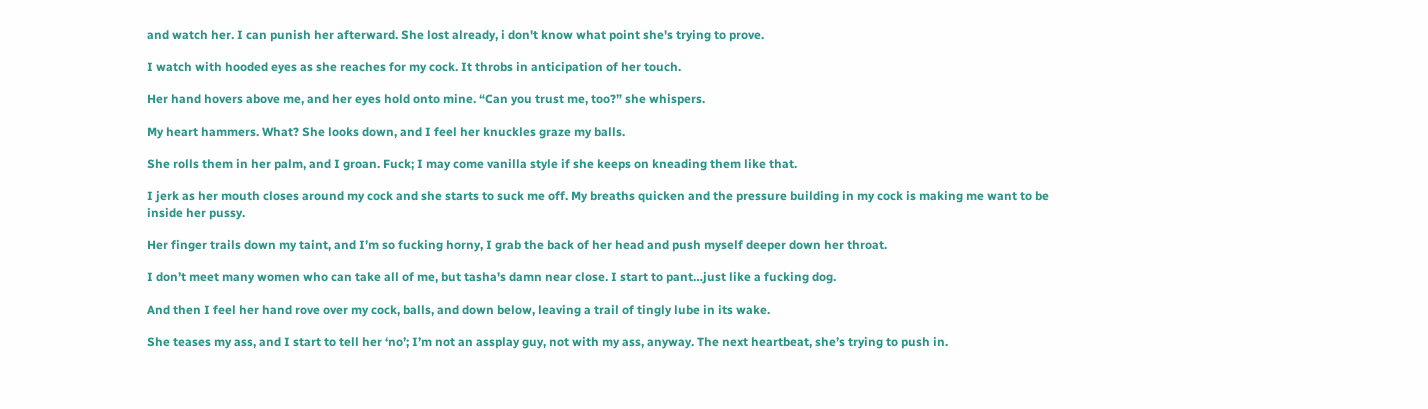and watch her. I can punish her afterward. She lost already, i don't know what point she's trying to prove.

I watch with hooded eyes as she reaches for my cock. It throbs in anticipation of her touch.

Her hand hovers above me, and her eyes hold onto mine. “Can you trust me, too?” she whispers.

My heart hammers. What? She looks down, and I feel her knuckles graze my balls.

She rolls them in her palm, and I groan. Fuck; I may come vanilla style if she keeps on kneading them like that.

I jerk as her mouth closes around my cock and she starts to suck me off. My breaths quicken and the pressure building in my cock is making me want to be inside her pussy.

Her finger trails down my taint, and I’m so fucking horny, I grab the back of her head and push myself deeper down her throat.

I don’t meet many women who can take all of me, but tasha's damn near close. I start to pant…just like a fucking dog.

And then I feel her hand rove over my cock, balls, and down below, leaving a trail of tingly lube in its wake.

She teases my ass, and I start to tell her ‘no’; I’m not an assplay guy, not with my ass, anyway. The next heartbeat, she’s trying to push in.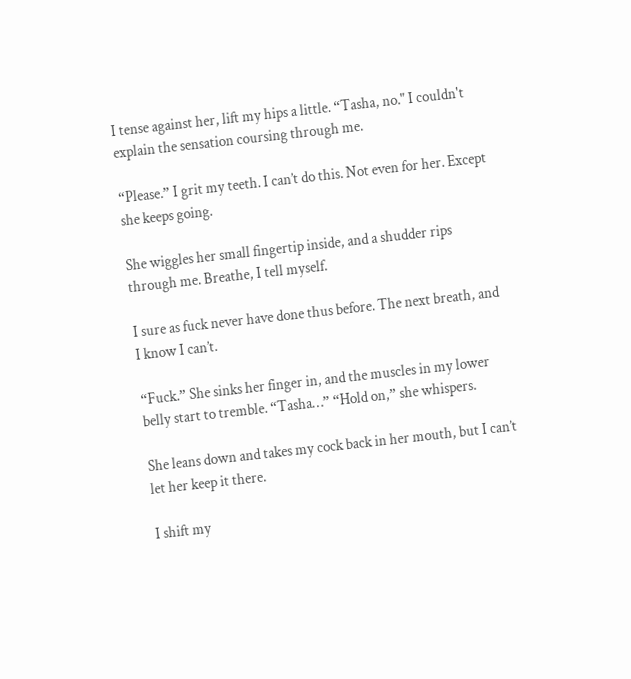I tense against her, lift my hips a little. “Tasha, no." I couldn't explain the sensation coursing through me.

“Please.” I grit my teeth. I can’t do this. Not even for her. Except she keeps going.

She wiggles her small fingertip inside, and a shudder rips through me. Breathe, I tell myself.

I sure as fuck never have done thus before. The next breath, and I know I can’t.

“Fuck.” She sinks her finger in, and the muscles in my lower belly start to tremble. “Tasha…” “Hold on,” she whispers.

She leans down and takes my cock back in her mouth, but I can’t let her keep it there.

I shift my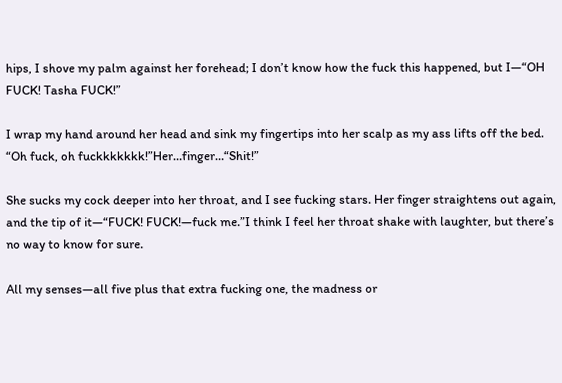hips, I shove my palm against her forehead; I don’t know how the fuck this happened, but I—“OH FUCK! Tasha FUCK!”

I wrap my hand around her head and sink my fingertips into her scalp as my ass lifts off the bed. “Oh fuck, oh fuckkkkkkk!”Her…finger…“Shit!”

She sucks my cock deeper into her throat, and I see fucking stars. Her finger straightens out again, and the tip of it—“FUCK! FUCK!—fuck me.”I think I feel her throat shake with laughter, but there’s no way to know for sure.

All my senses—all five plus that extra fucking one, the madness or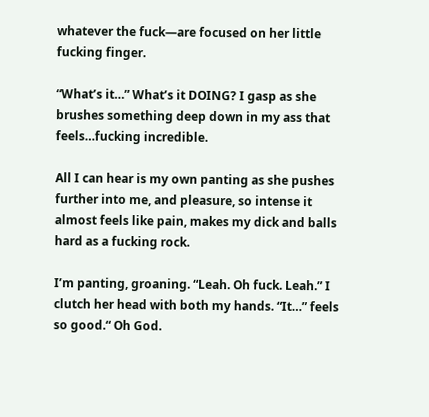whatever the fuck—are focused on her little fucking finger.

“What’s it…” What’s it DOING? I gasp as she brushes something deep down in my ass that feels…fucking incredible.

All I can hear is my own panting as she pushes further into me, and pleasure, so intense it almost feels like pain, makes my dick and balls hard as a fucking rock.

I’m panting, groaning. “Leah. Oh fuck. Leah.” I clutch her head with both my hands. “It…” feels so good.“ Oh God.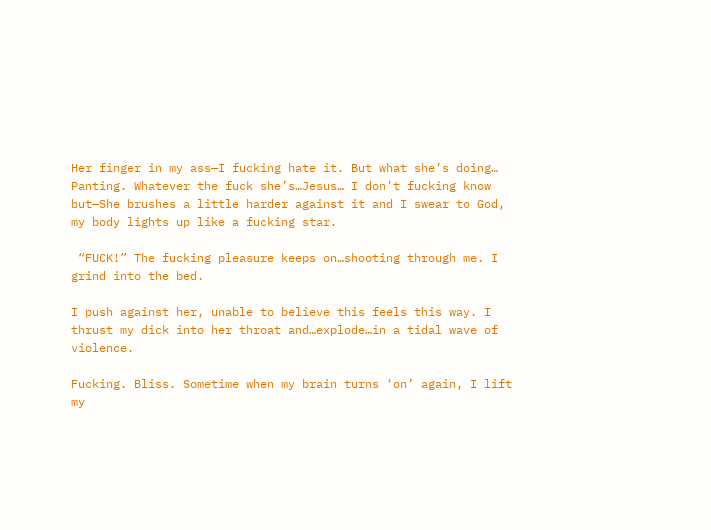Her finger in my ass—I fucking hate it. But what she’s doing… Panting. Whatever the fuck she’s…Jesus… I don’t fucking know but—She brushes a little harder against it and I swear to God, my body lights up like a fucking star.

 “FUCK!” The fucking pleasure keeps on…shooting through me. I grind into the bed.

I push against her, unable to believe this feels this way. I thrust my dick into her throat and…explode…in a tidal wave of violence.

Fucking. Bliss. Sometime when my brain turns ‘on’ again, I lift my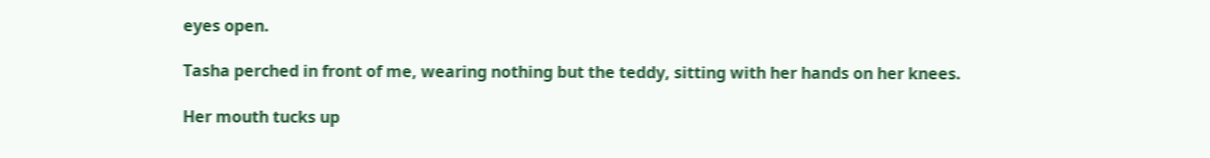eyes open.

Tasha perched in front of me, wearing nothing but the teddy, sitting with her hands on her knees.

Her mouth tucks up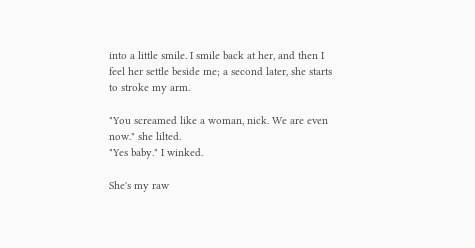into a little smile. I smile back at her, and then I feel her settle beside me; a second later, she starts to stroke my arm.

"You screamed like a woman, nick. We are even now." she lilted.
"Yes baby." I winked.

She's my raw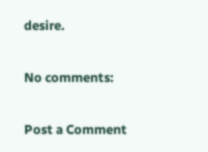desire.

No comments:

Post a Comment